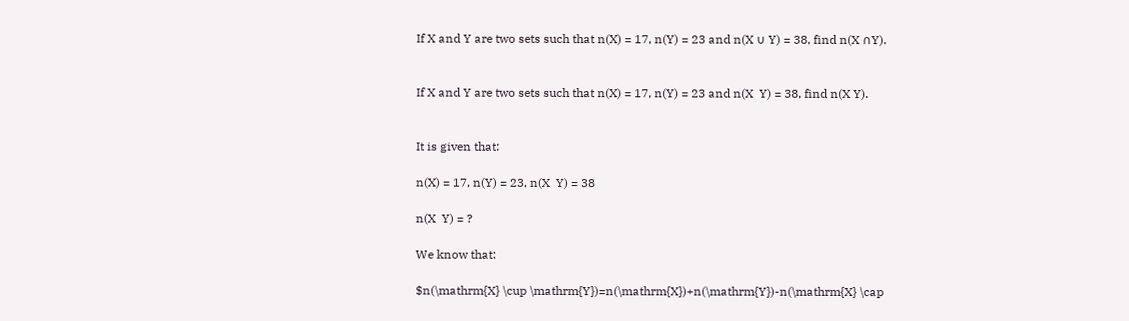If X and Y are two sets such that n(X) = 17, n(Y) = 23 and n(X ∪ Y) = 38, find n(X ∩Y).


If X and Y are two sets such that n(X) = 17, n(Y) = 23 and n(X  Y) = 38, find n(X Y).


It is given that:

n(X) = 17, n(Y) = 23, n(X  Y) = 38

n(X  Y) = ?

We know that:

$n(\mathrm{X} \cup \mathrm{Y})=n(\mathrm{X})+n(\mathrm{Y})-n(\mathrm{X} \cap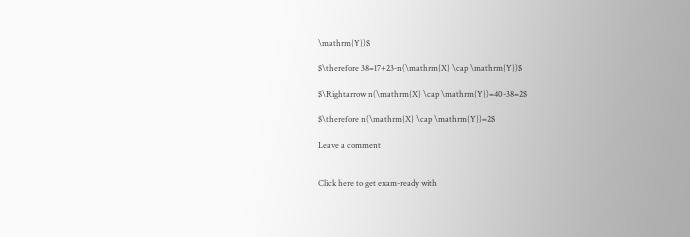\mathrm{Y})$

$\therefore 38=17+23-n(\mathrm{X} \cap \mathrm{Y})$

$\Rightarrow n(\mathrm{X} \cap \mathrm{Y})=40-38=2$

$\therefore n(\mathrm{X} \cap \mathrm{Y})=2$

Leave a comment


Click here to get exam-ready with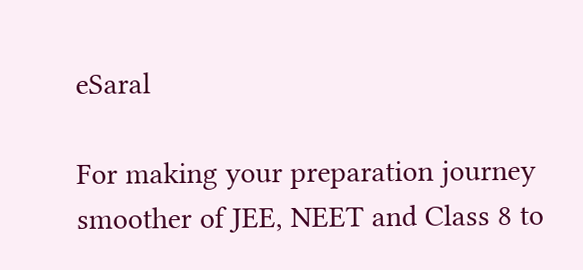eSaral

For making your preparation journey smoother of JEE, NEET and Class 8 to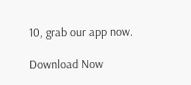10, grab our app now.

Download Now